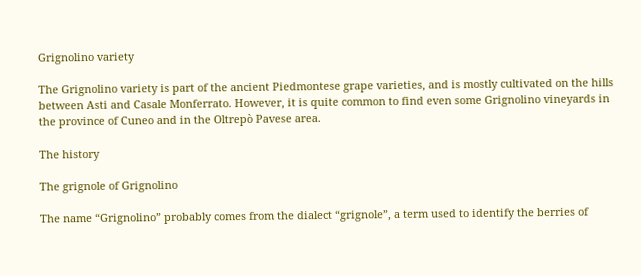Grignolino variety

The Grignolino variety is part of the ancient Piedmontese grape varieties, and is mostly cultivated on the hills between Asti and Casale Monferrato. However, it is quite common to find even some Grignolino vineyards in the province of Cuneo and in the Oltrepò Pavese area.

The history

The grignole of Grignolino

The name “Grignolino” probably comes from the dialect “grignole”, a term used to identify the berries of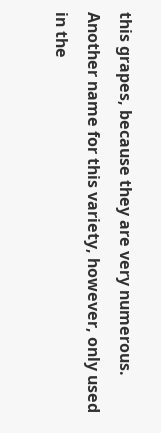this grapes, because they are very numerous.
Another name for this variety, however, only used in the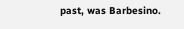past, was Barbesino.